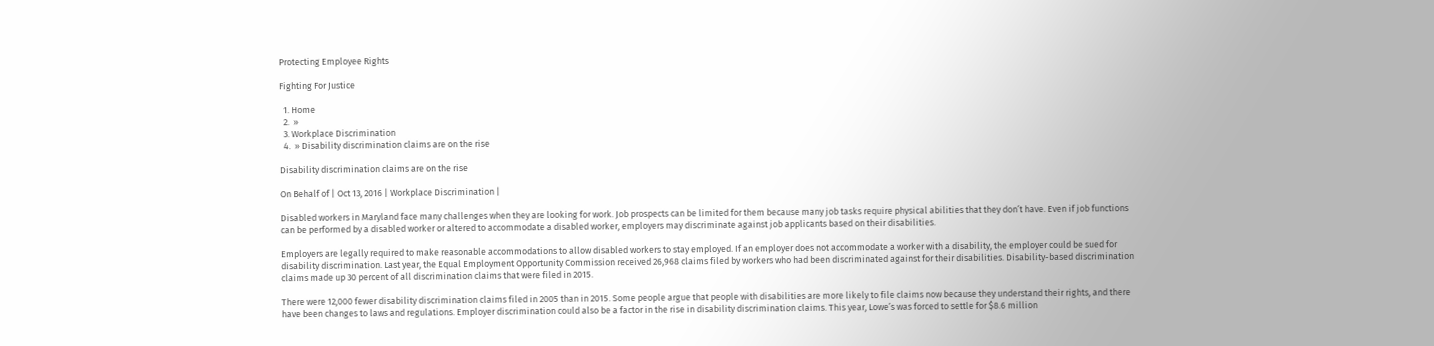Protecting Employee Rights

Fighting For Justice

  1. Home
  2.  »
  3. Workplace Discrimination
  4.  » Disability discrimination claims are on the rise

Disability discrimination claims are on the rise

On Behalf of | Oct 13, 2016 | Workplace Discrimination |

Disabled workers in Maryland face many challenges when they are looking for work. Job prospects can be limited for them because many job tasks require physical abilities that they don’t have. Even if job functions can be performed by a disabled worker or altered to accommodate a disabled worker, employers may discriminate against job applicants based on their disabilities.

Employers are legally required to make reasonable accommodations to allow disabled workers to stay employed. If an employer does not accommodate a worker with a disability, the employer could be sued for disability discrimination. Last year, the Equal Employment Opportunity Commission received 26,968 claims filed by workers who had been discriminated against for their disabilities. Disability-based discrimination claims made up 30 percent of all discrimination claims that were filed in 2015.

There were 12,000 fewer disability discrimination claims filed in 2005 than in 2015. Some people argue that people with disabilities are more likely to file claims now because they understand their rights, and there have been changes to laws and regulations. Employer discrimination could also be a factor in the rise in disability discrimination claims. This year, Lowe’s was forced to settle for $8.6 million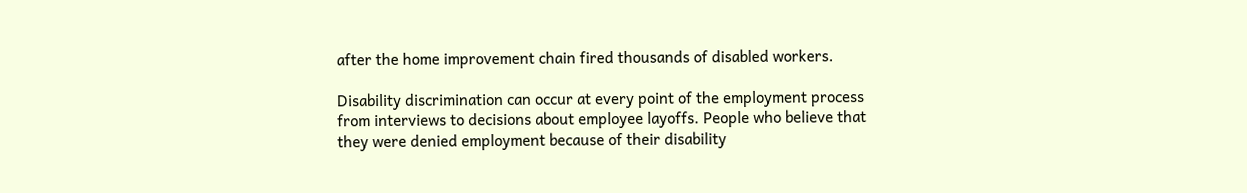after the home improvement chain fired thousands of disabled workers.

Disability discrimination can occur at every point of the employment process from interviews to decisions about employee layoffs. People who believe that they were denied employment because of their disability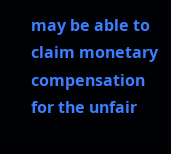may be able to claim monetary compensation for the unfair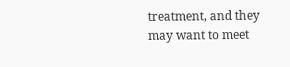treatment, and they may want to meet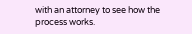with an attorney to see how the process works.